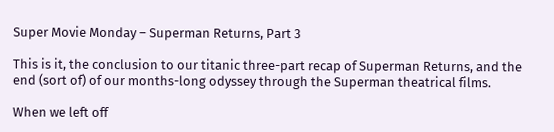Super Movie Monday – Superman Returns, Part 3

This is it, the conclusion to our titanic three-part recap of Superman Returns, and the end (sort of) of our months-long odyssey through the Superman theatrical films.

When we left off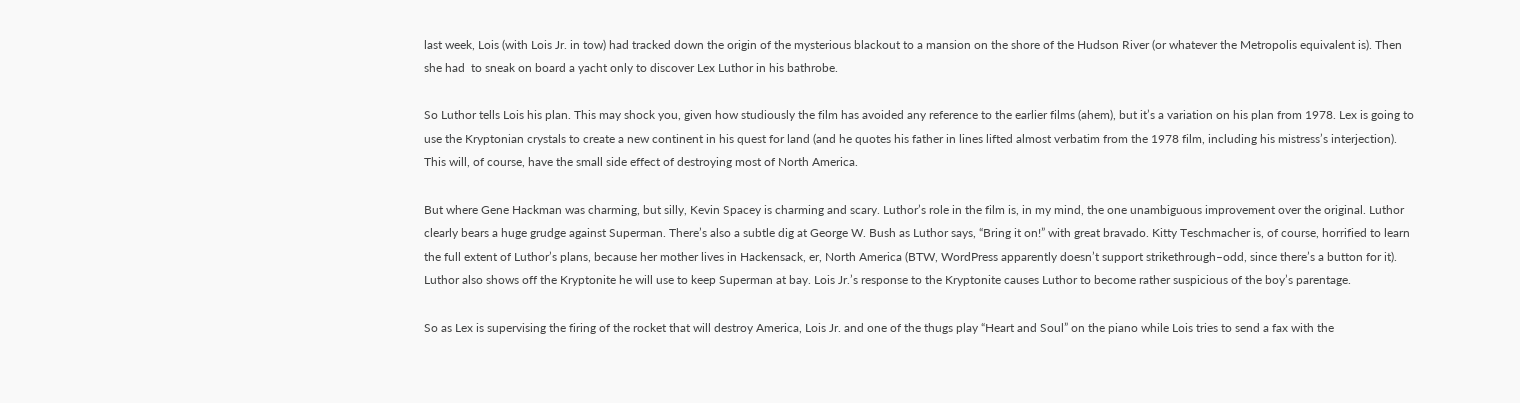last week, Lois (with Lois Jr. in tow) had tracked down the origin of the mysterious blackout to a mansion on the shore of the Hudson River (or whatever the Metropolis equivalent is). Then she had  to sneak on board a yacht only to discover Lex Luthor in his bathrobe.

So Luthor tells Lois his plan. This may shock you, given how studiously the film has avoided any reference to the earlier films (ahem), but it’s a variation on his plan from 1978. Lex is going to use the Kryptonian crystals to create a new continent in his quest for land (and he quotes his father in lines lifted almost verbatim from the 1978 film, including his mistress’s interjection). This will, of course, have the small side effect of destroying most of North America.

But where Gene Hackman was charming, but silly, Kevin Spacey is charming and scary. Luthor’s role in the film is, in my mind, the one unambiguous improvement over the original. Luthor clearly bears a huge grudge against Superman. There’s also a subtle dig at George W. Bush as Luthor says, “Bring it on!” with great bravado. Kitty Teschmacher is, of course, horrified to learn the full extent of Luthor’s plans, because her mother lives in Hackensack, er, North America (BTW, WordPress apparently doesn’t support strikethrough–odd, since there’s a button for it). Luthor also shows off the Kryptonite he will use to keep Superman at bay. Lois Jr.’s response to the Kryptonite causes Luthor to become rather suspicious of the boy’s parentage.

So as Lex is supervising the firing of the rocket that will destroy America, Lois Jr. and one of the thugs play “Heart and Soul” on the piano while Lois tries to send a fax with the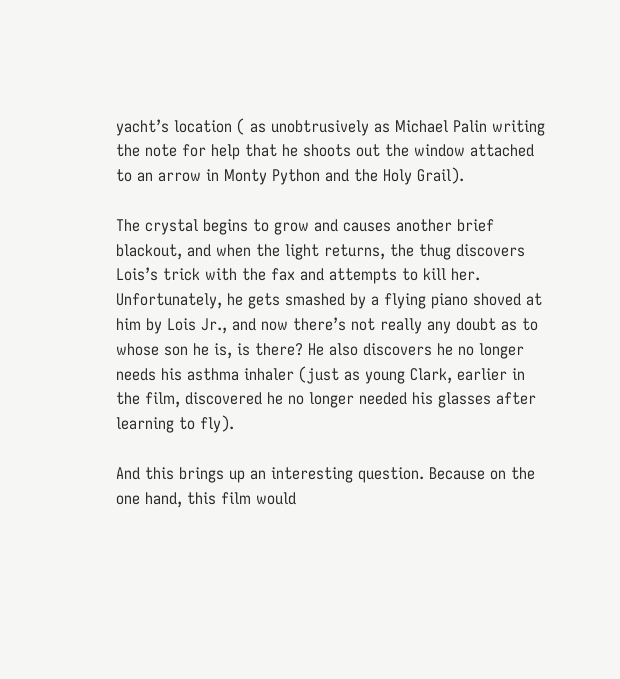yacht’s location ( as unobtrusively as Michael Palin writing the note for help that he shoots out the window attached to an arrow in Monty Python and the Holy Grail).

The crystal begins to grow and causes another brief blackout, and when the light returns, the thug discovers Lois’s trick with the fax and attempts to kill her. Unfortunately, he gets smashed by a flying piano shoved at him by Lois Jr., and now there’s not really any doubt as to whose son he is, is there? He also discovers he no longer needs his asthma inhaler (just as young Clark, earlier in the film, discovered he no longer needed his glasses after learning to fly).

And this brings up an interesting question. Because on the one hand, this film would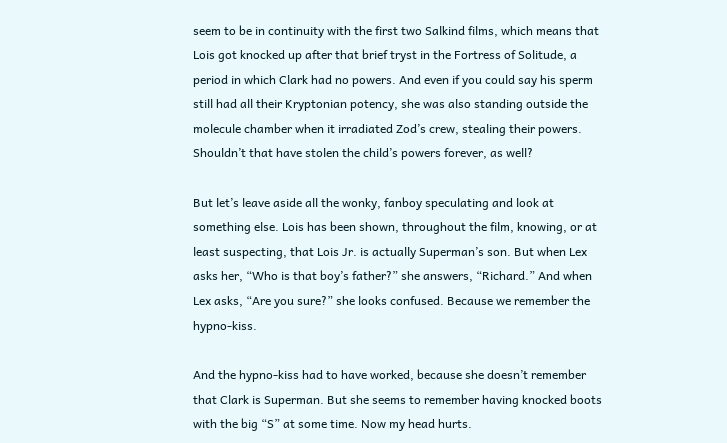seem to be in continuity with the first two Salkind films, which means that Lois got knocked up after that brief tryst in the Fortress of Solitude, a period in which Clark had no powers. And even if you could say his sperm still had all their Kryptonian potency, she was also standing outside the molecule chamber when it irradiated Zod’s crew, stealing their powers. Shouldn’t that have stolen the child’s powers forever, as well?

But let’s leave aside all the wonky, fanboy speculating and look at something else. Lois has been shown, throughout the film, knowing, or at least suspecting, that Lois Jr. is actually Superman’s son. But when Lex asks her, “Who is that boy’s father?” she answers, “Richard.” And when Lex asks, “Are you sure?” she looks confused. Because we remember the hypno-kiss.

And the hypno-kiss had to have worked, because she doesn’t remember that Clark is Superman. But she seems to remember having knocked boots with the big “S” at some time. Now my head hurts.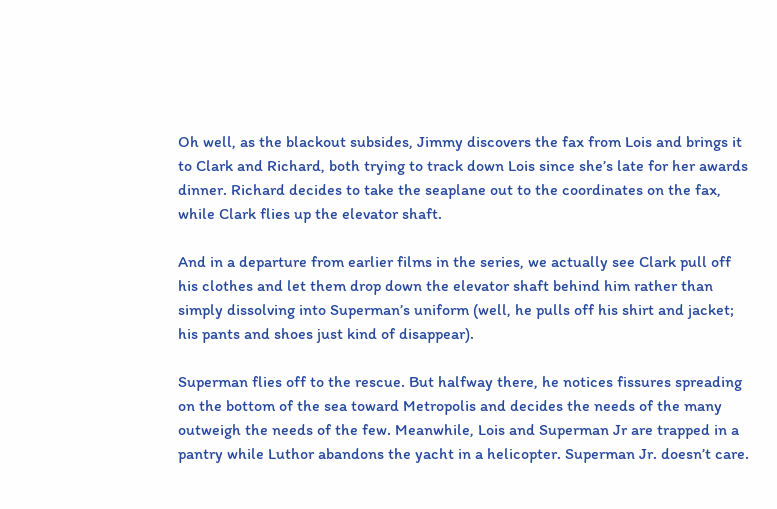Oh well, as the blackout subsides, Jimmy discovers the fax from Lois and brings it to Clark and Richard, both trying to track down Lois since she’s late for her awards dinner. Richard decides to take the seaplane out to the coordinates on the fax, while Clark flies up the elevator shaft.

And in a departure from earlier films in the series, we actually see Clark pull off his clothes and let them drop down the elevator shaft behind him rather than simply dissolving into Superman’s uniform (well, he pulls off his shirt and jacket; his pants and shoes just kind of disappear).

Superman flies off to the rescue. But halfway there, he notices fissures spreading on the bottom of the sea toward Metropolis and decides the needs of the many outweigh the needs of the few. Meanwhile, Lois and Superman Jr are trapped in a pantry while Luthor abandons the yacht in a helicopter. Superman Jr. doesn’t care.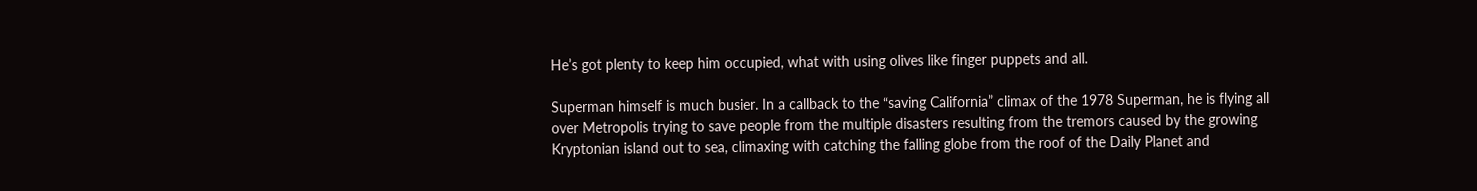He’s got plenty to keep him occupied, what with using olives like finger puppets and all.

Superman himself is much busier. In a callback to the “saving California” climax of the 1978 Superman, he is flying all over Metropolis trying to save people from the multiple disasters resulting from the tremors caused by the growing Kryptonian island out to sea, climaxing with catching the falling globe from the roof of the Daily Planet and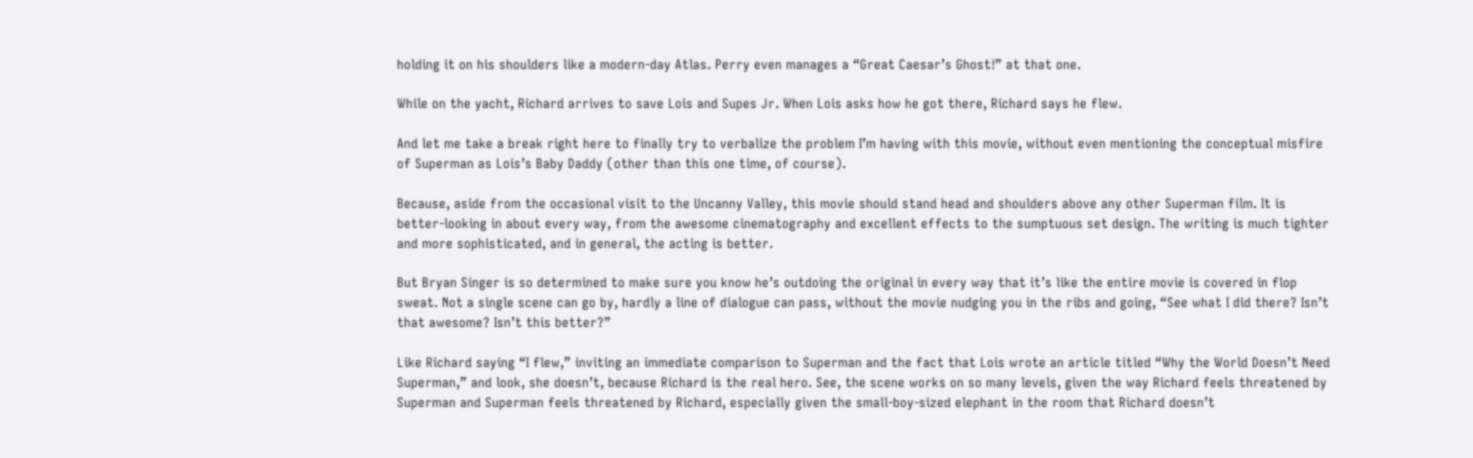holding it on his shoulders like a modern-day Atlas. Perry even manages a “Great Caesar’s Ghost!” at that one.

While on the yacht, Richard arrives to save Lois and Supes Jr. When Lois asks how he got there, Richard says he flew.

And let me take a break right here to finally try to verbalize the problem I’m having with this movie, without even mentioning the conceptual misfire of Superman as Lois’s Baby Daddy (other than this one time, of course).

Because, aside from the occasional visit to the Uncanny Valley, this movie should stand head and shoulders above any other Superman film. It is better-looking in about every way, from the awesome cinematography and excellent effects to the sumptuous set design. The writing is much tighter and more sophisticated, and in general, the acting is better.

But Bryan Singer is so determined to make sure you know he’s outdoing the original in every way that it’s like the entire movie is covered in flop sweat. Not a single scene can go by, hardly a line of dialogue can pass, without the movie nudging you in the ribs and going, “See what I did there? Isn’t that awesome? Isn’t this better?”

Like Richard saying “I flew,” inviting an immediate comparison to Superman and the fact that Lois wrote an article titled “Why the World Doesn’t Need Superman,” and look, she doesn’t, because Richard is the real hero. See, the scene works on so many levels, given the way Richard feels threatened by Superman and Superman feels threatened by Richard, especially given the small-boy-sized elephant in the room that Richard doesn’t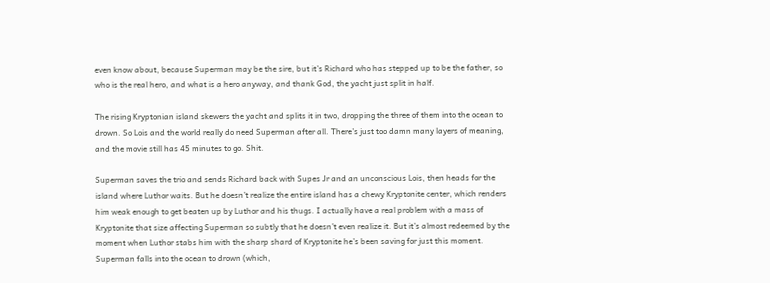even know about, because Superman may be the sire, but it’s Richard who has stepped up to be the father, so who is the real hero, and what is a hero anyway, and thank God, the yacht just split in half.

The rising Kryptonian island skewers the yacht and splits it in two, dropping the three of them into the ocean to drown. So Lois and the world really do need Superman after all. There’s just too damn many layers of meaning, and the movie still has 45 minutes to go. Shit.

Superman saves the trio and sends Richard back with Supes Jr and an unconscious Lois, then heads for the island where Luthor waits. But he doesn’t realize the entire island has a chewy Kryptonite center, which renders him weak enough to get beaten up by Luthor and his thugs. I actually have a real problem with a mass of Kryptonite that size affecting Superman so subtly that he doesn’t even realize it. But it’s almost redeemed by the moment when Luthor stabs him with the sharp shard of Kryptonite he’s been saving for just this moment. Superman falls into the ocean to drown (which,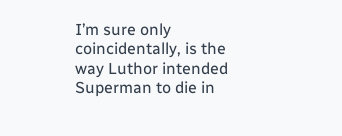I’m sure only coincidentally, is the way Luthor intended Superman to die in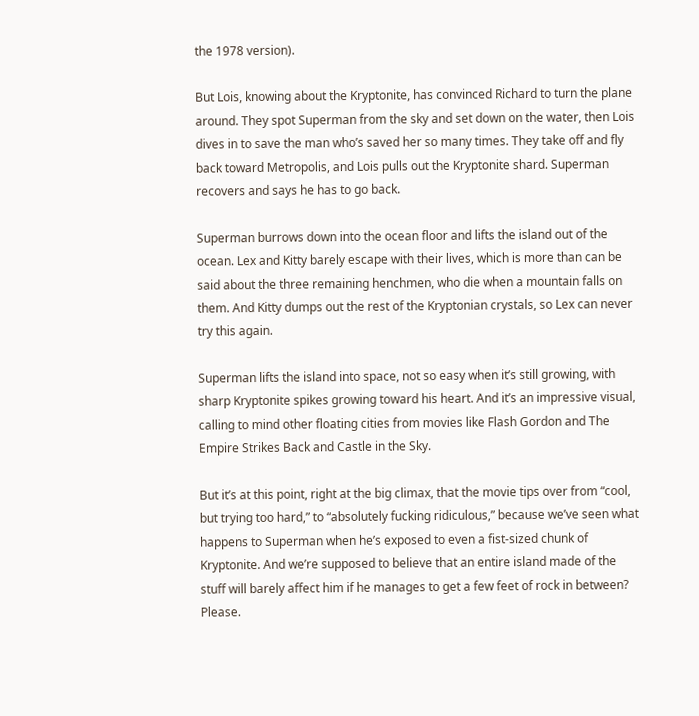the 1978 version).

But Lois, knowing about the Kryptonite, has convinced Richard to turn the plane around. They spot Superman from the sky and set down on the water, then Lois dives in to save the man who’s saved her so many times. They take off and fly back toward Metropolis, and Lois pulls out the Kryptonite shard. Superman recovers and says he has to go back.

Superman burrows down into the ocean floor and lifts the island out of the ocean. Lex and Kitty barely escape with their lives, which is more than can be said about the three remaining henchmen, who die when a mountain falls on them. And Kitty dumps out the rest of the Kryptonian crystals, so Lex can never try this again.

Superman lifts the island into space, not so easy when it’s still growing, with sharp Kryptonite spikes growing toward his heart. And it’s an impressive visual, calling to mind other floating cities from movies like Flash Gordon and The Empire Strikes Back and Castle in the Sky.

But it’s at this point, right at the big climax, that the movie tips over from “cool, but trying too hard,” to “absolutely fucking ridiculous,” because we’ve seen what happens to Superman when he’s exposed to even a fist-sized chunk of Kryptonite. And we’re supposed to believe that an entire island made of the stuff will barely affect him if he manages to get a few feet of rock in between? Please.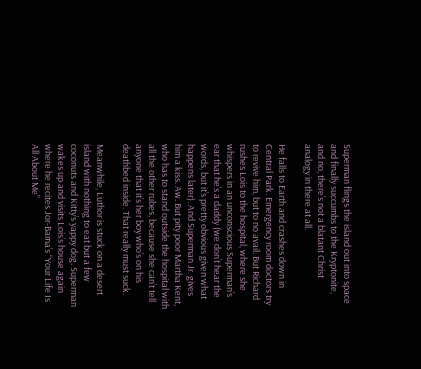Superman flings the island out into space and finally succumbs to the Kryptonite, and no, there’s not a blatant Christ analogy in there at all.

He falls to Earth and crashes down in Central Park. Emergency room doctors try to revive him, but to no avail. But Richard rushes Lois to the hospital, where she whispers in an unconscious Superman’s ear that he’s a daddy (we don’t hear the words, but it’s pretty obvious given what happens later). And Superman Jr. gives him a kiss. Aw. But pity poor Martha Kent, who has to stand outside the hospital with all the other rubes, because she can’t tell anyone that it’s her boy who’s on his deathbed inside. That really must suck.

Meanwhile, Luthor is stuck on a desert island with nothing to eat but a few coconuts and Kitty’s yappy dog. Superman wakes up and visits Lois’s house again where he recites Jor-Bama’s “Your Life Is All About Me”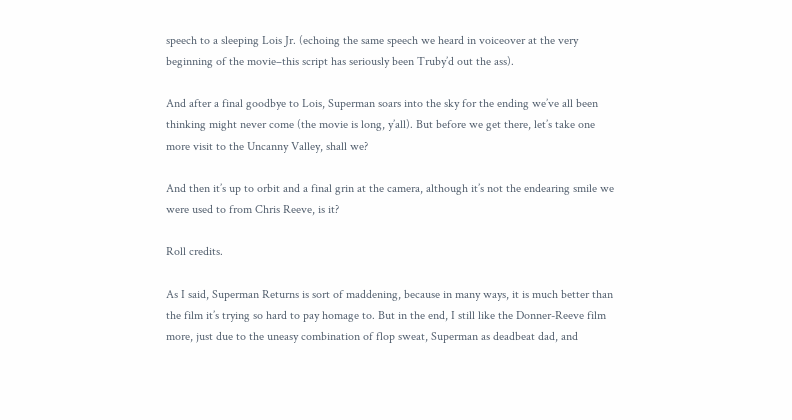speech to a sleeping Lois Jr. (echoing the same speech we heard in voiceover at the very beginning of the movie–this script has seriously been Truby’d out the ass).

And after a final goodbye to Lois, Superman soars into the sky for the ending we’ve all been thinking might never come (the movie is long, y’all). But before we get there, let’s take one more visit to the Uncanny Valley, shall we?

And then it’s up to orbit and a final grin at the camera, although it’s not the endearing smile we were used to from Chris Reeve, is it?

Roll credits.

As I said, Superman Returns is sort of maddening, because in many ways, it is much better than the film it’s trying so hard to pay homage to. But in the end, I still like the Donner-Reeve film more, just due to the uneasy combination of flop sweat, Superman as deadbeat dad, and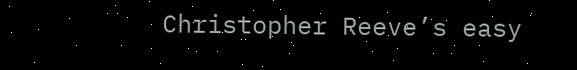Christopher Reeve’s easy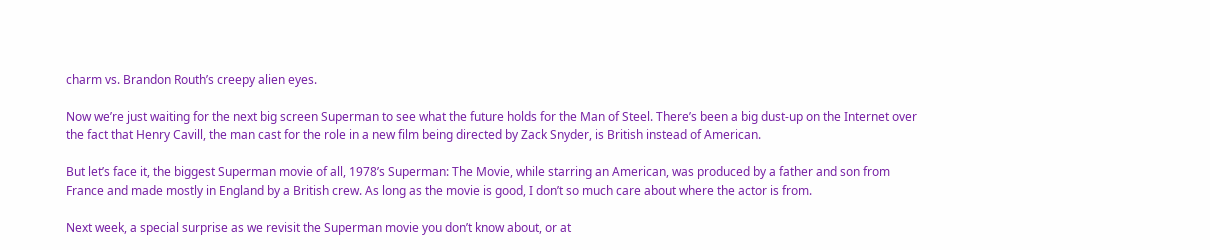charm vs. Brandon Routh’s creepy alien eyes.

Now we’re just waiting for the next big screen Superman to see what the future holds for the Man of Steel. There’s been a big dust-up on the Internet over the fact that Henry Cavill, the man cast for the role in a new film being directed by Zack Snyder, is British instead of American.

But let’s face it, the biggest Superman movie of all, 1978’s Superman: The Movie, while starring an American, was produced by a father and son from France and made mostly in England by a British crew. As long as the movie is good, I don’t so much care about where the actor is from.

Next week, a special surprise as we revisit the Superman movie you don’t know about, or at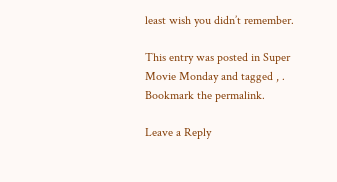least wish you didn’t remember.

This entry was posted in Super Movie Monday and tagged , . Bookmark the permalink.

Leave a Reply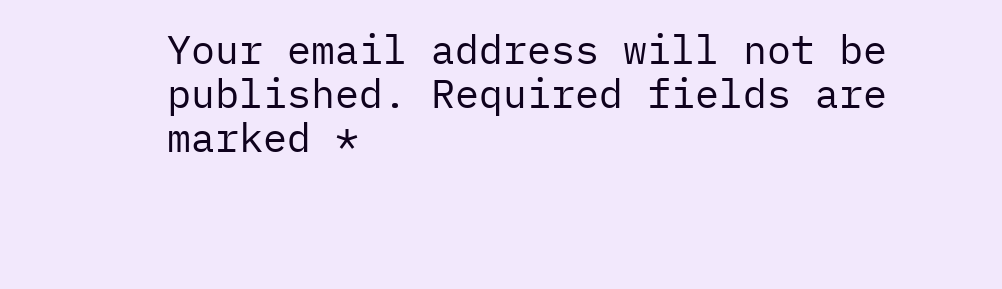Your email address will not be published. Required fields are marked *